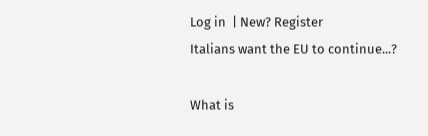Log in  | New? Register
Italians want the EU to continue...?

What is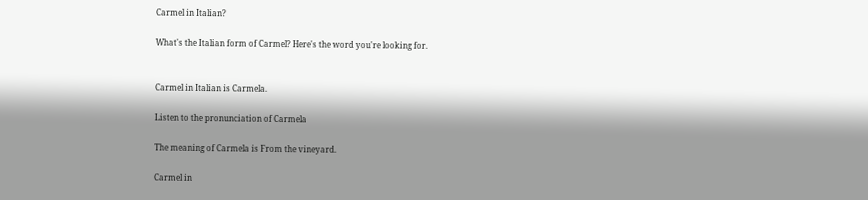Carmel in Italian?

What's the Italian form of Carmel? Here's the word you're looking for.


Carmel in Italian is Carmela.

Listen to the pronunciation of Carmela

The meaning of Carmela is From the vineyard.

Carmel in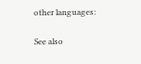other languages:

See also